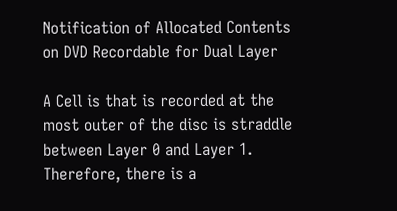Notification of Allocated Contents on DVD Recordable for Dual Layer

A Cell is that is recorded at the most outer of the disc is straddle between Layer 0 and Layer 1. Therefore, there is a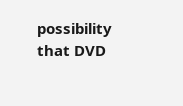possibility that DVD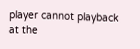player cannot playback at the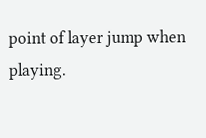point of layer jump when playing.